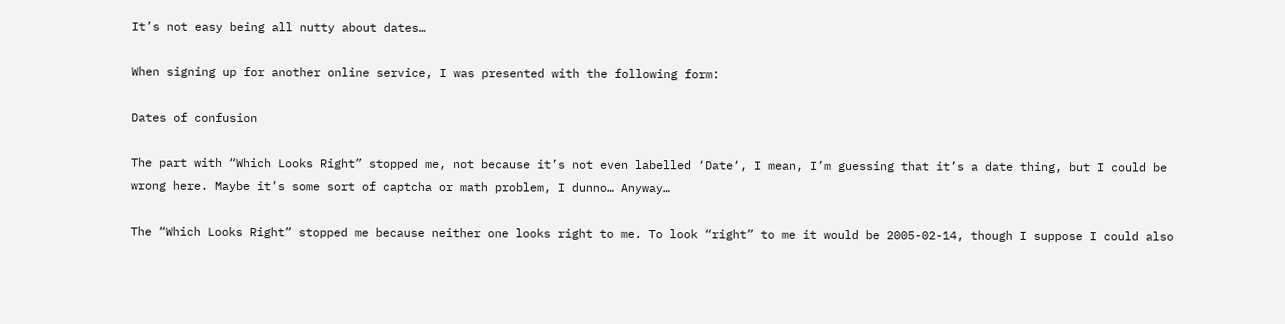It’s not easy being all nutty about dates…

When signing up for another online service, I was presented with the following form:

Dates of confusion

The part with “Which Looks Right” stopped me, not because it’s not even labelled ‘Date‘, I mean, I’m guessing that it’s a date thing, but I could be wrong here. Maybe it’s some sort of captcha or math problem, I dunno… Anyway…

The “Which Looks Right” stopped me because neither one looks right to me. To look “right” to me it would be 2005-02-14, though I suppose I could also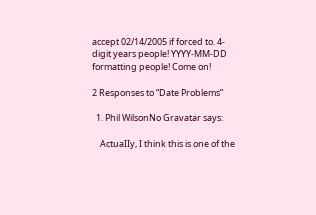accept 02/14/2005 if forced to. 4-digit years people! YYYY-MM-DD formatting people! Come on!

2 Responses to “Date Problems”

  1. Phil WilsonNo Gravatar says:

    ActuaIIy, I think this is one of the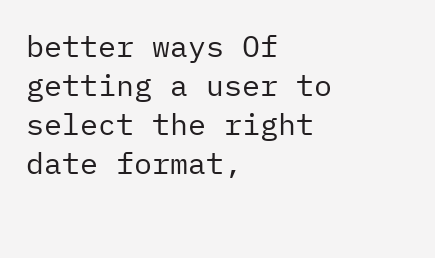better ways Of getting a user to select the right date format,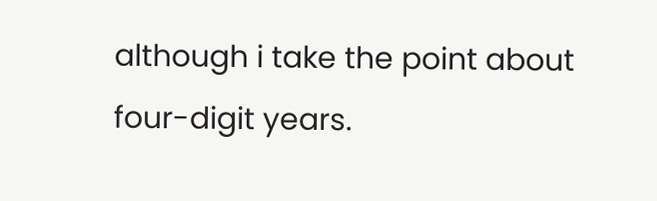although i take the point about four-digit years.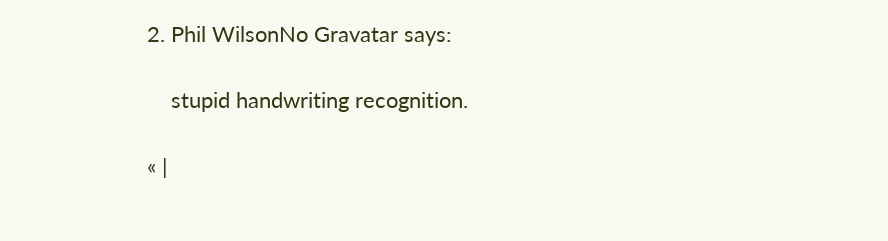2. Phil WilsonNo Gravatar says:

    stupid handwriting recognition.

« |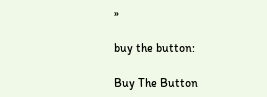»

buy the button:

Buy The Button